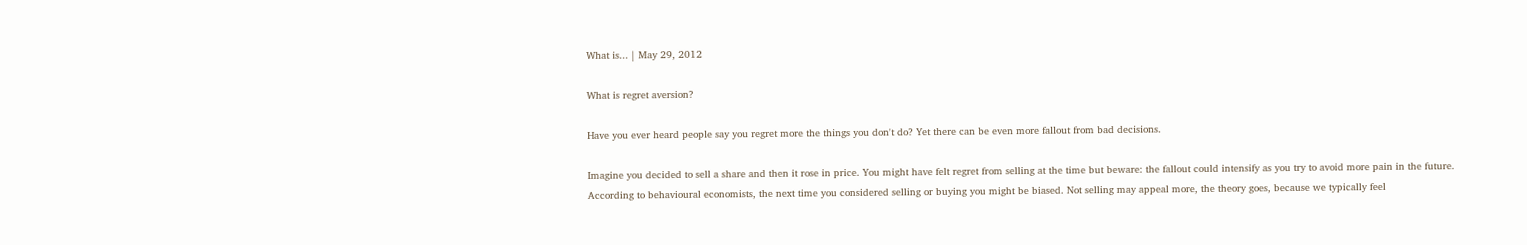What is... | May 29, 2012

What is regret aversion?

Have you ever heard people say you regret more the things you don't do? Yet there can be even more fallout from bad decisions.

Imagine you decided to sell a share and then it rose in price. You might have felt regret from selling at the time but beware: the fallout could intensify as you try to avoid more pain in the future. According to behavioural economists, the next time you considered selling or buying you might be biased. Not selling may appeal more, the theory goes, because we typically feel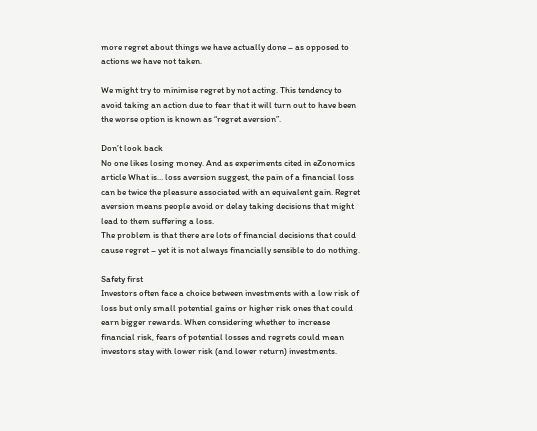more regret about things we have actually done – as opposed to actions we have not taken.

We might try to minimise regret by not acting. This tendency to avoid taking an action due to fear that it will turn out to have been the worse option is known as “regret aversion”.

Don’t look back
No one likes losing money. And as experiments cited in eZonomics article What is... loss aversion suggest, the pain of a financial loss can be twice the pleasure associated with an equivalent gain. Regret aversion means people avoid or delay taking decisions that might lead to them suffering a loss.
The problem is that there are lots of financial decisions that could cause regret – yet it is not always financially sensible to do nothing.

Safety first
Investors often face a choice between investments with a low risk of loss but only small potential gains or higher risk ones that could earn bigger rewards. When considering whether to increase financial risk, fears of potential losses and regrets could mean investors stay with lower risk (and lower return) investments.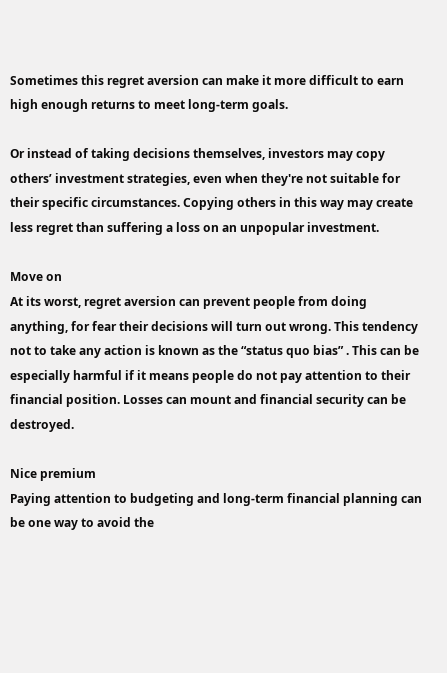Sometimes this regret aversion can make it more difficult to earn high enough returns to meet long-term goals.

Or instead of taking decisions themselves, investors may copy others’ investment strategies, even when they're not suitable for their specific circumstances. Copying others in this way may create less regret than suffering a loss on an unpopular investment.

Move on
At its worst, regret aversion can prevent people from doing anything, for fear their decisions will turn out wrong. This tendency not to take any action is known as the “status quo bias” . This can be especially harmful if it means people do not pay attention to their financial position. Losses can mount and financial security can be destroyed.

Nice premium
Paying attention to budgeting and long-term financial planning can be one way to avoid the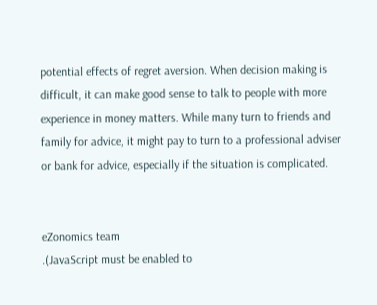potential effects of regret aversion. When decision making is difficult, it can make good sense to talk to people with more experience in money matters. While many turn to friends and family for advice, it might pay to turn to a professional adviser or bank for advice, especially if the situation is complicated.


eZonomics team
.(JavaScript must be enabled to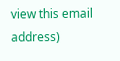view this email address)